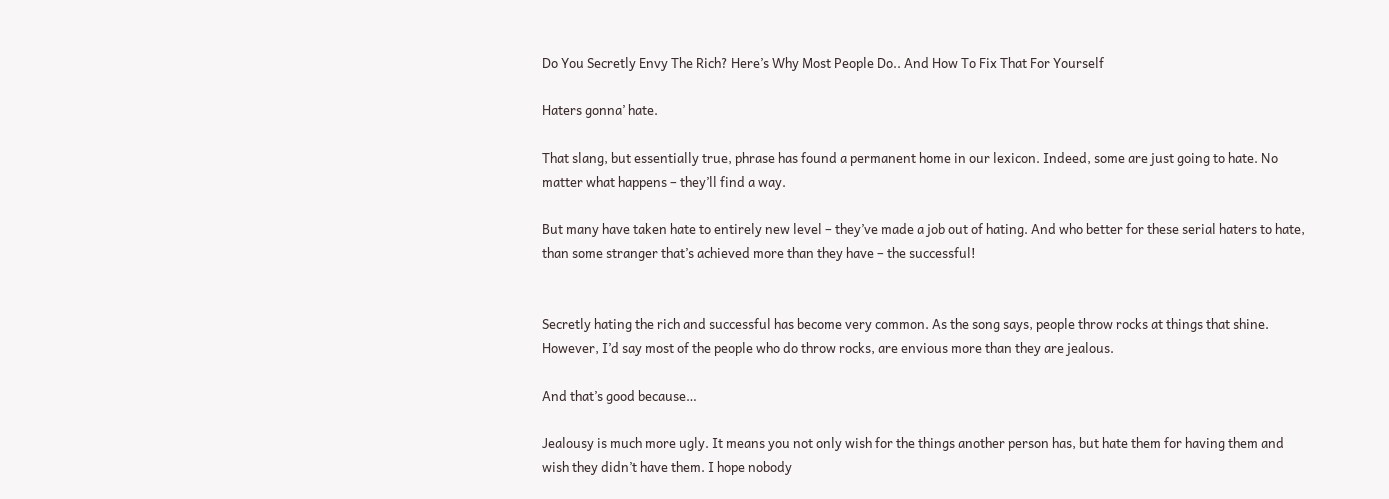Do You Secretly Envy The Rich? Here’s Why Most People Do.. And How To Fix That For Yourself

Haters gonna’ hate.

That slang, but essentially true, phrase has found a permanent home in our lexicon. Indeed, some are just going to hate. No matter what happens – they’ll find a way.

But many have taken hate to entirely new level – they’ve made a job out of hating. And who better for these serial haters to hate, than some stranger that’s achieved more than they have – the successful!


Secretly hating the rich and successful has become very common. As the song says, people throw rocks at things that shine. However, I’d say most of the people who do throw rocks, are envious more than they are jealous.

And that’s good because…

Jealousy is much more ugly. It means you not only wish for the things another person has, but hate them for having them and wish they didn’t have them. I hope nobody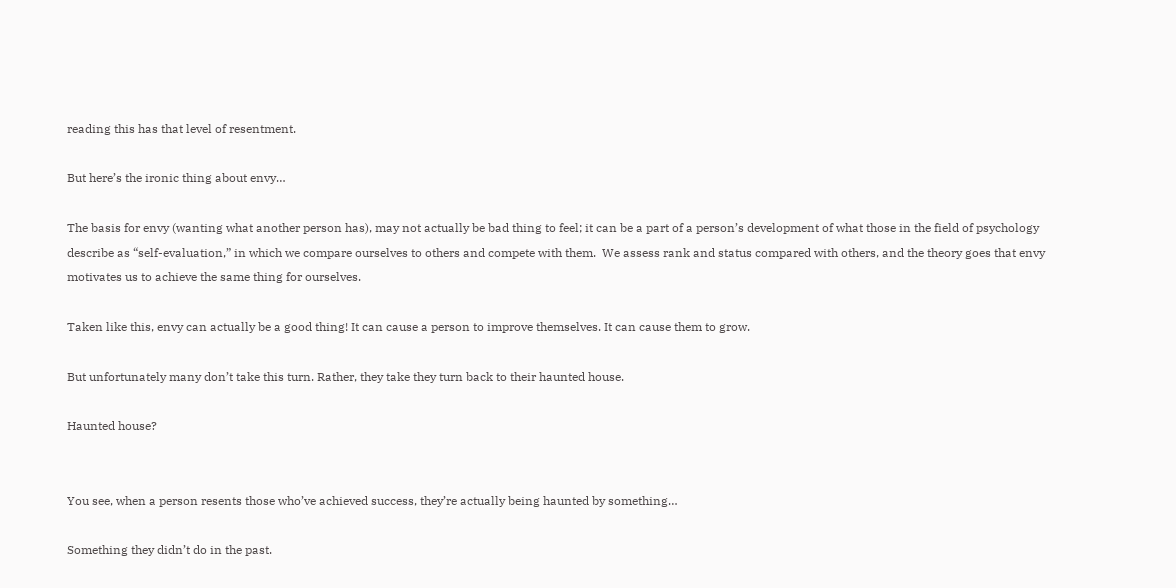reading this has that level of resentment.

But here’s the ironic thing about envy…

The basis for envy (wanting what another person has), may not actually be bad thing to feel; it can be a part of a person’s development of what those in the field of psychology describe as “self-evaluation,” in which we compare ourselves to others and compete with them.  We assess rank and status compared with others, and the theory goes that envy motivates us to achieve the same thing for ourselves.

Taken like this, envy can actually be a good thing! It can cause a person to improve themselves. It can cause them to grow.

But unfortunately many don’t take this turn. Rather, they take they turn back to their haunted house.

Haunted house?


You see, when a person resents those who’ve achieved success, they’re actually being haunted by something…

Something they didn’t do in the past.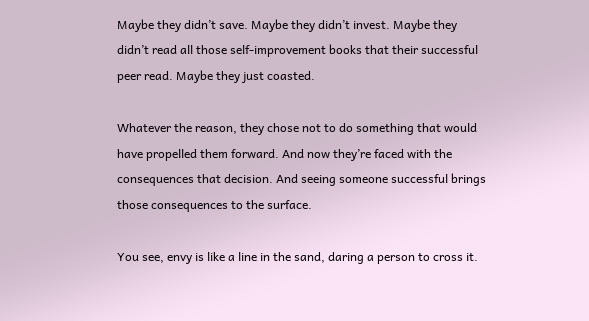Maybe they didn’t save. Maybe they didn’t invest. Maybe they didn’t read all those self-improvement books that their successful peer read. Maybe they just coasted.

Whatever the reason, they chose not to do something that would have propelled them forward. And now they’re faced with the consequences that decision. And seeing someone successful brings those consequences to the surface.

You see, envy is like a line in the sand, daring a person to cross it.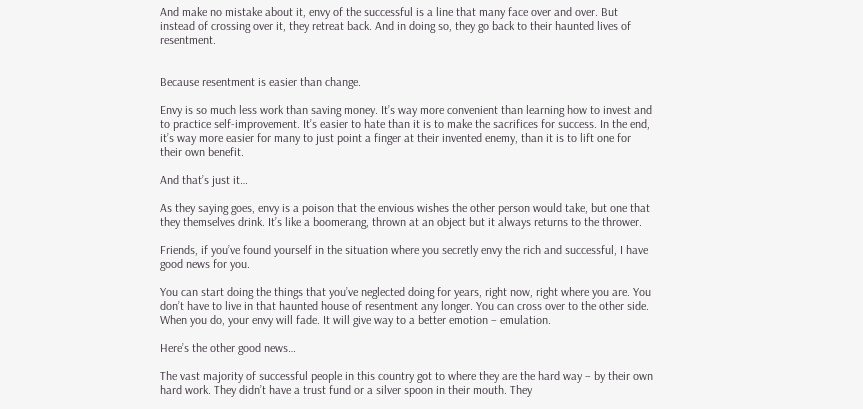And make no mistake about it, envy of the successful is a line that many face over and over. But instead of crossing over it, they retreat back. And in doing so, they go back to their haunted lives of resentment.


Because resentment is easier than change.

Envy is so much less work than saving money. It’s way more convenient than learning how to invest and to practice self-improvement. It’s easier to hate than it is to make the sacrifices for success. In the end, it’s way more easier for many to just point a finger at their invented enemy, than it is to lift one for their own benefit.

And that’s just it…

As they saying goes, envy is a poison that the envious wishes the other person would take, but one that they themselves drink. It’s like a boomerang, thrown at an object but it always returns to the thrower.

Friends, if you’ve found yourself in the situation where you secretly envy the rich and successful, I have good news for you.

You can start doing the things that you’ve neglected doing for years, right now, right where you are. You don’t have to live in that haunted house of resentment any longer. You can cross over to the other side. When you do, your envy will fade. It will give way to a better emotion – emulation.

Here’s the other good news…

The vast majority of successful people in this country got to where they are the hard way – by their own hard work. They didn’t have a trust fund or a silver spoon in their mouth. They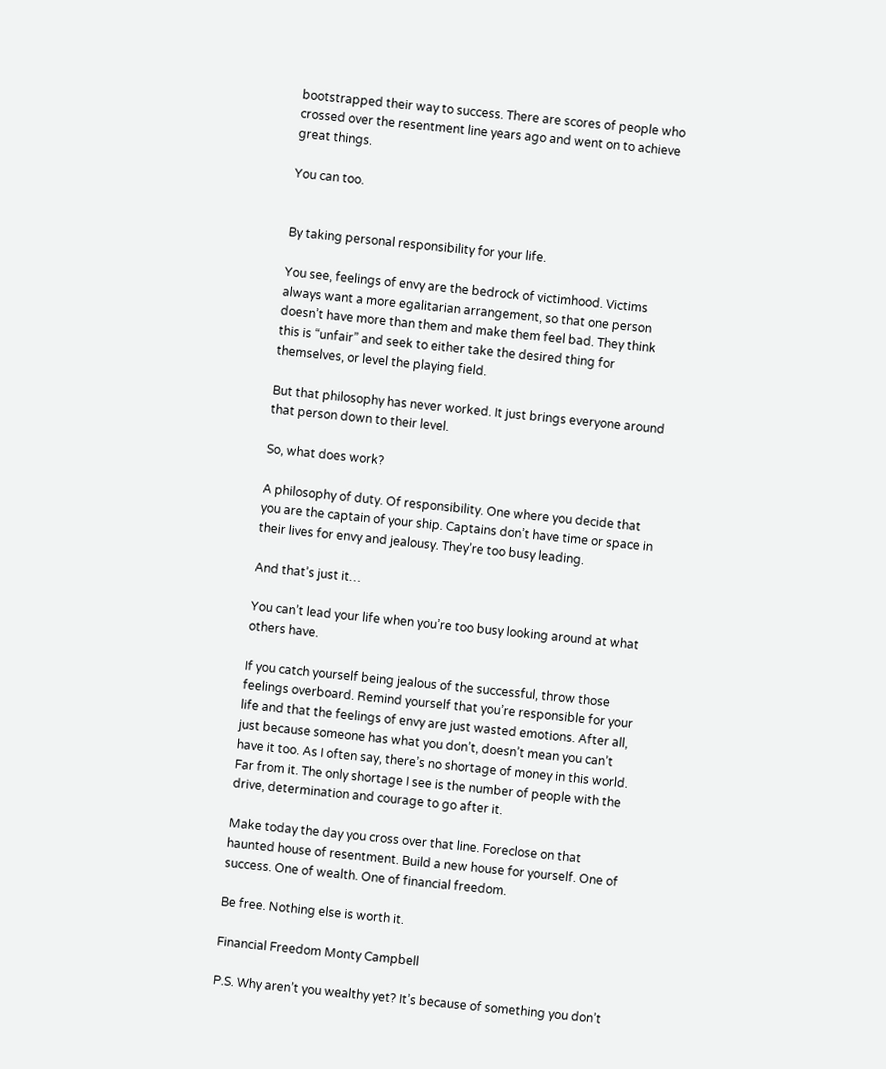bootstrapped their way to success. There are scores of people who crossed over the resentment line years ago and went on to achieve great things.

You can too.


By taking personal responsibility for your life.

You see, feelings of envy are the bedrock of victimhood. Victims always want a more egalitarian arrangement, so that one person doesn’t have more than them and make them feel bad. They think this is “unfair” and seek to either take the desired thing for themselves, or level the playing field.

But that philosophy has never worked. It just brings everyone around that person down to their level.

So, what does work?

A philosophy of duty. Of responsibility. One where you decide that you are the captain of your ship. Captains don’t have time or space in their lives for envy and jealousy. They’re too busy leading.

And that’s just it…

You can’t lead your life when you’re too busy looking around at what others have.

If you catch yourself being jealous of the successful, throw those feelings overboard. Remind yourself that you’re responsible for your life and that the feelings of envy are just wasted emotions. After all, just because someone has what you don’t, doesn’t mean you can’t have it too. As I often say, there’s no shortage of money in this world. Far from it. The only shortage I see is the number of people with the drive, determination and courage to go after it.

Make today the day you cross over that line. Foreclose on that haunted house of resentment. Build a new house for yourself. One of success. One of wealth. One of financial freedom.

Be free. Nothing else is worth it.

Financial Freedom Monty Campbell

P.S. Why aren’t you wealthy yet? It’s because of something you don’t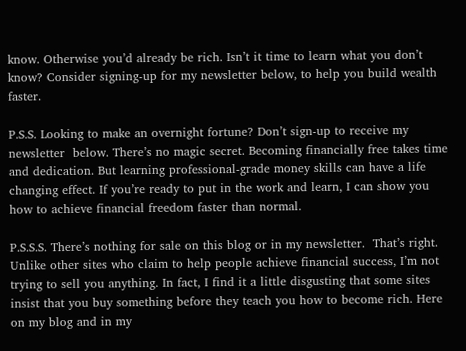know. Otherwise you’d already be rich. Isn’t it time to learn what you don’t know? Consider signing-up for my newsletter below, to help you build wealth faster.

P.S.S. Looking to make an overnight fortune? Don’t sign-up to receive my newsletter  below. There’s no magic secret. Becoming financially free takes time and dedication. But learning professional-grade money skills can have a life changing effect. If you’re ready to put in the work and learn, I can show you how to achieve financial freedom faster than normal.

P.S.S.S. There’s nothing for sale on this blog or in my newsletter.  That’s right. Unlike other sites who claim to help people achieve financial success, I’m not trying to sell you anything. In fact, I find it a little disgusting that some sites insist that you buy something before they teach you how to become rich. Here on my blog and in my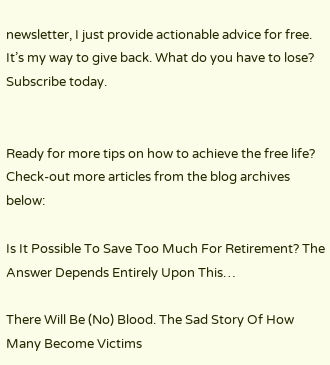newsletter, I just provide actionable advice for free. It’s my way to give back. What do you have to lose? Subscribe today.


Ready for more tips on how to achieve the free life? Check-out more articles from the blog archives below:

Is It Possible To Save Too Much For Retirement? The Answer Depends Entirely Upon This…

There Will Be (No) Blood. The Sad Story Of How Many Become Victims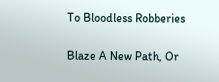To Bloodless Robberies

Blaze A New Path, Or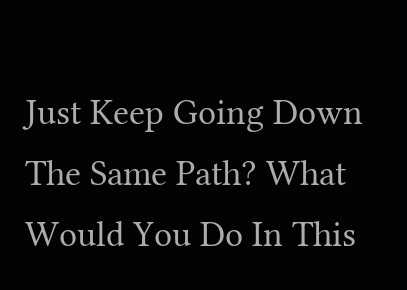Just Keep Going Down The Same Path? What Would You Do In This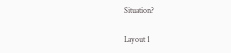Situation?

Layout 1